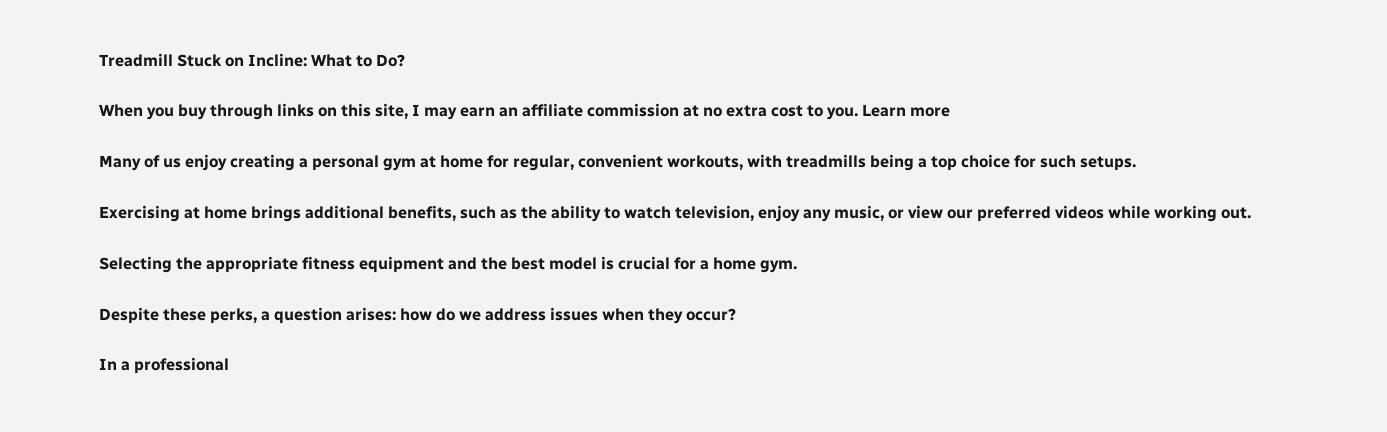Treadmill Stuck on Incline: What to Do?

When you buy through links on this site, I may earn an affiliate commission at no extra cost to you. Learn more

Many of us enjoy creating a personal gym at home for regular, convenient workouts, with treadmills being a top choice for such setups.

Exercising at home brings additional benefits, such as the ability to watch television, enjoy any music, or view our preferred videos while working out.

Selecting the appropriate fitness equipment and the best model is crucial for a home gym.

Despite these perks, a question arises: how do we address issues when they occur?

In a professional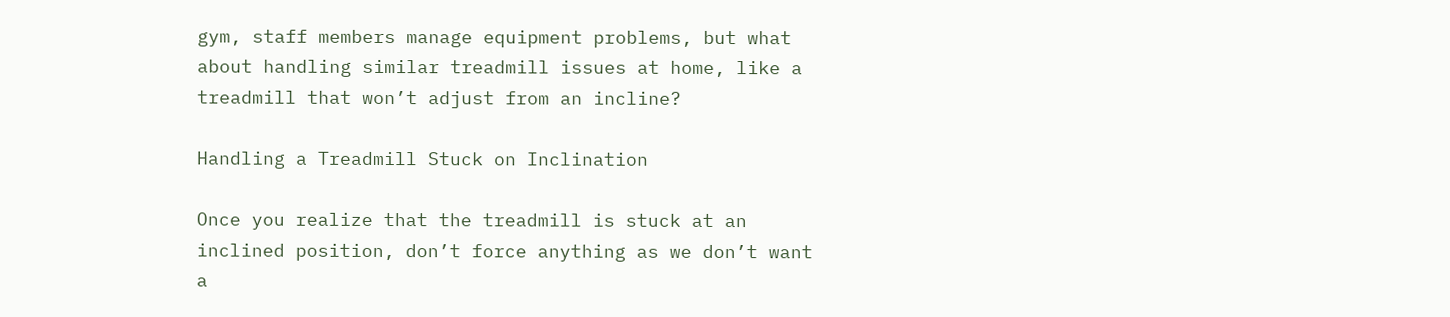gym, staff members manage equipment problems, but what about handling similar treadmill issues at home, like a treadmill that won’t adjust from an incline?

Handling a Treadmill Stuck on Inclination

Once you realize that the treadmill is stuck at an inclined position, don’t force anything as we don’t want a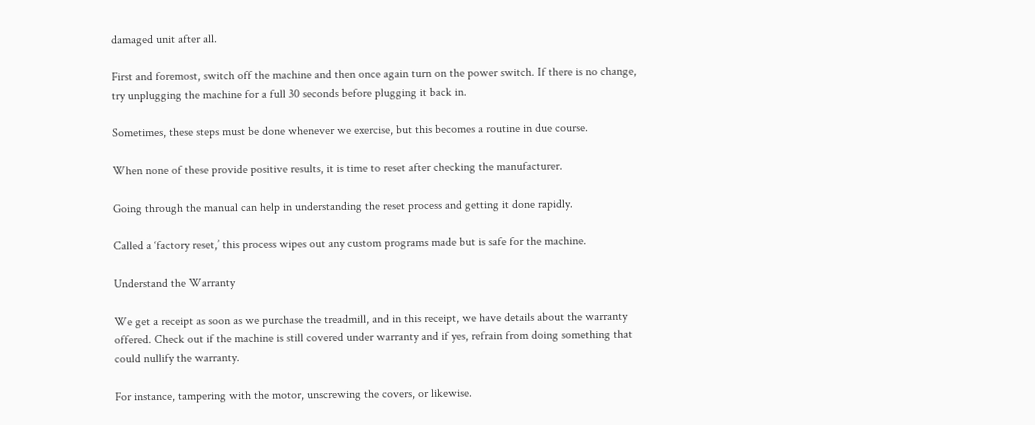damaged unit after all.

First and foremost, switch off the machine and then once again turn on the power switch. If there is no change, try unplugging the machine for a full 30 seconds before plugging it back in.

Sometimes, these steps must be done whenever we exercise, but this becomes a routine in due course.

When none of these provide positive results, it is time to reset after checking the manufacturer.

Going through the manual can help in understanding the reset process and getting it done rapidly.

Called a ‘factory reset,’ this process wipes out any custom programs made but is safe for the machine.

Understand the Warranty

We get a receipt as soon as we purchase the treadmill, and in this receipt, we have details about the warranty offered. Check out if the machine is still covered under warranty and if yes, refrain from doing something that could nullify the warranty.

For instance, tampering with the motor, unscrewing the covers, or likewise.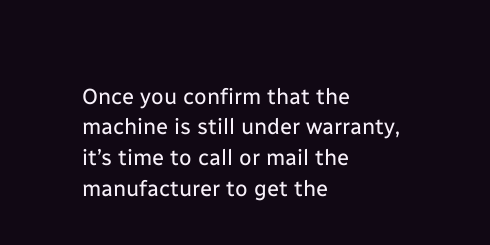Once you confirm that the machine is still under warranty, it’s time to call or mail the manufacturer to get the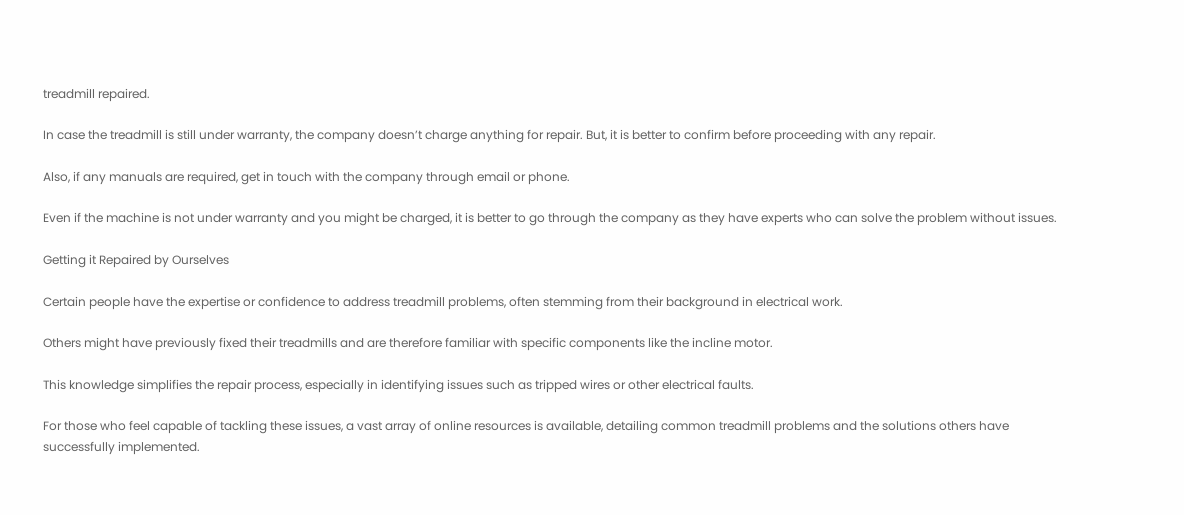treadmill repaired.

In case the treadmill is still under warranty, the company doesn’t charge anything for repair. But, it is better to confirm before proceeding with any repair.

Also, if any manuals are required, get in touch with the company through email or phone.

Even if the machine is not under warranty and you might be charged, it is better to go through the company as they have experts who can solve the problem without issues.

Getting it Repaired by Ourselves

Certain people have the expertise or confidence to address treadmill problems, often stemming from their background in electrical work.

Others might have previously fixed their treadmills and are therefore familiar with specific components like the incline motor.

This knowledge simplifies the repair process, especially in identifying issues such as tripped wires or other electrical faults.

For those who feel capable of tackling these issues, a vast array of online resources is available, detailing common treadmill problems and the solutions others have successfully implemented.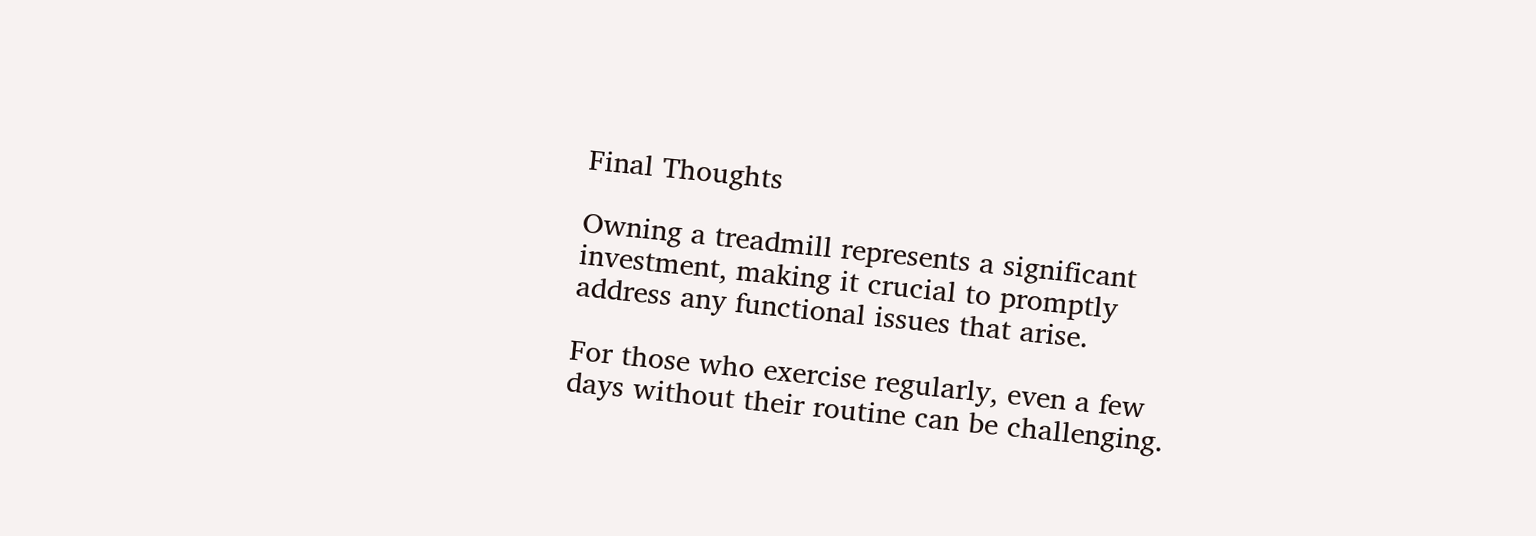Final Thoughts

Owning a treadmill represents a significant investment, making it crucial to promptly address any functional issues that arise.

For those who exercise regularly, even a few days without their routine can be challenging.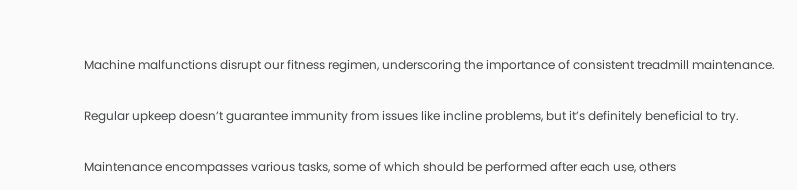Machine malfunctions disrupt our fitness regimen, underscoring the importance of consistent treadmill maintenance.

Regular upkeep doesn’t guarantee immunity from issues like incline problems, but it’s definitely beneficial to try.

Maintenance encompasses various tasks, some of which should be performed after each use, others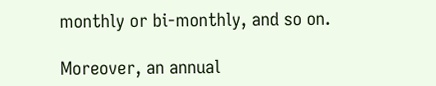monthly or bi-monthly, and so on.

Moreover, an annual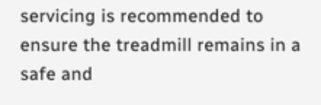servicing is recommended to ensure the treadmill remains in a safe and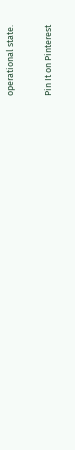operational state.

Pin It on Pinterest